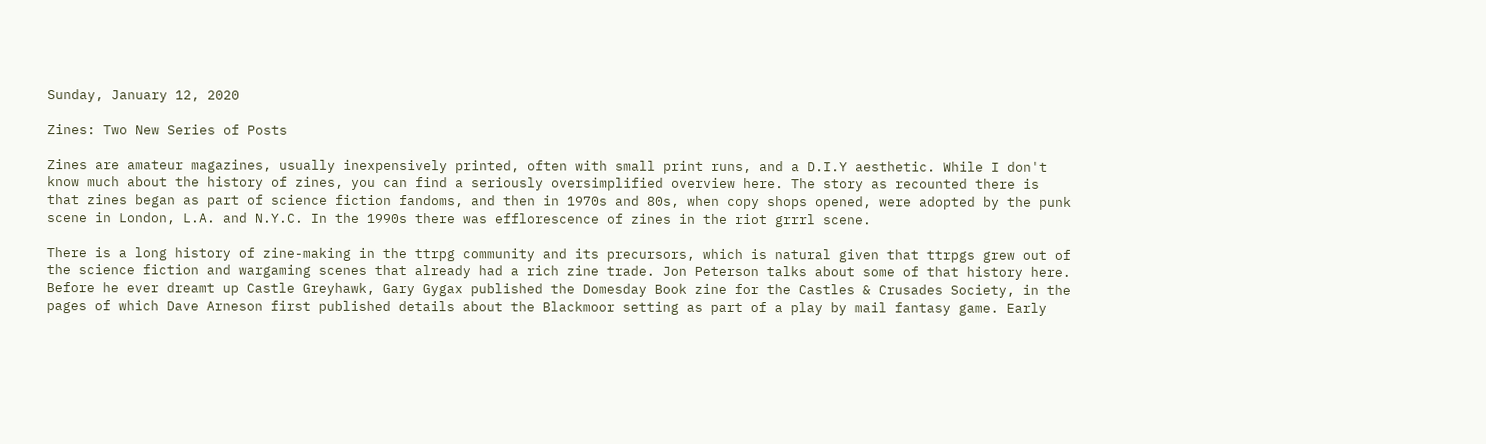Sunday, January 12, 2020

Zines: Two New Series of Posts

Zines are amateur magazines, usually inexpensively printed, often with small print runs, and a D.I.Y aesthetic. While I don't know much about the history of zines, you can find a seriously oversimplified overview here. The story as recounted there is that zines began as part of science fiction fandoms, and then in 1970s and 80s, when copy shops opened, were adopted by the punk scene in London, L.A. and N.Y.C. In the 1990s there was efflorescence of zines in the riot grrrl scene.

There is a long history of zine-making in the ttrpg community and its precursors, which is natural given that ttrpgs grew out of the science fiction and wargaming scenes that already had a rich zine trade. Jon Peterson talks about some of that history here. Before he ever dreamt up Castle Greyhawk, Gary Gygax published the Domesday Book zine for the Castles & Crusades Society, in the pages of which Dave Arneson first published details about the Blackmoor setting as part of a play by mail fantasy game. Early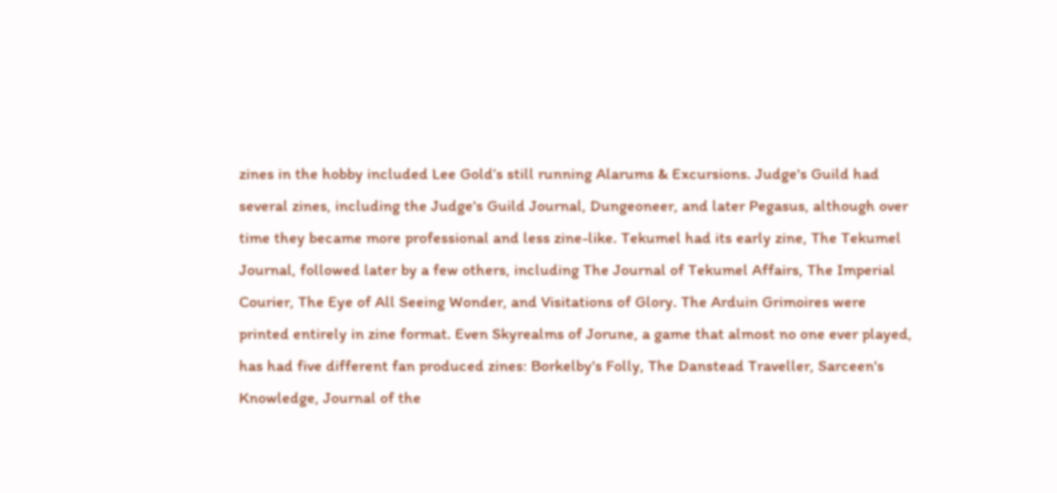zines in the hobby included Lee Gold’s still running Alarums & Excursions. Judge's Guild had several zines, including the Judge's Guild Journal, Dungeoneer, and later Pegasus, although over time they became more professional and less zine-like. Tekumel had its early zine, The Tekumel Journal, followed later by a few others, including The Journal of Tekumel Affairs, The Imperial Courier, The Eye of All Seeing Wonder, and Visitations of Glory. The Arduin Grimoires were printed entirely in zine format. Even Skyrealms of Jorune, a game that almost no one ever played, has had five different fan produced zines: Borkelby's Folly, The Danstead Traveller, Sarceen's Knowledge, Journal of the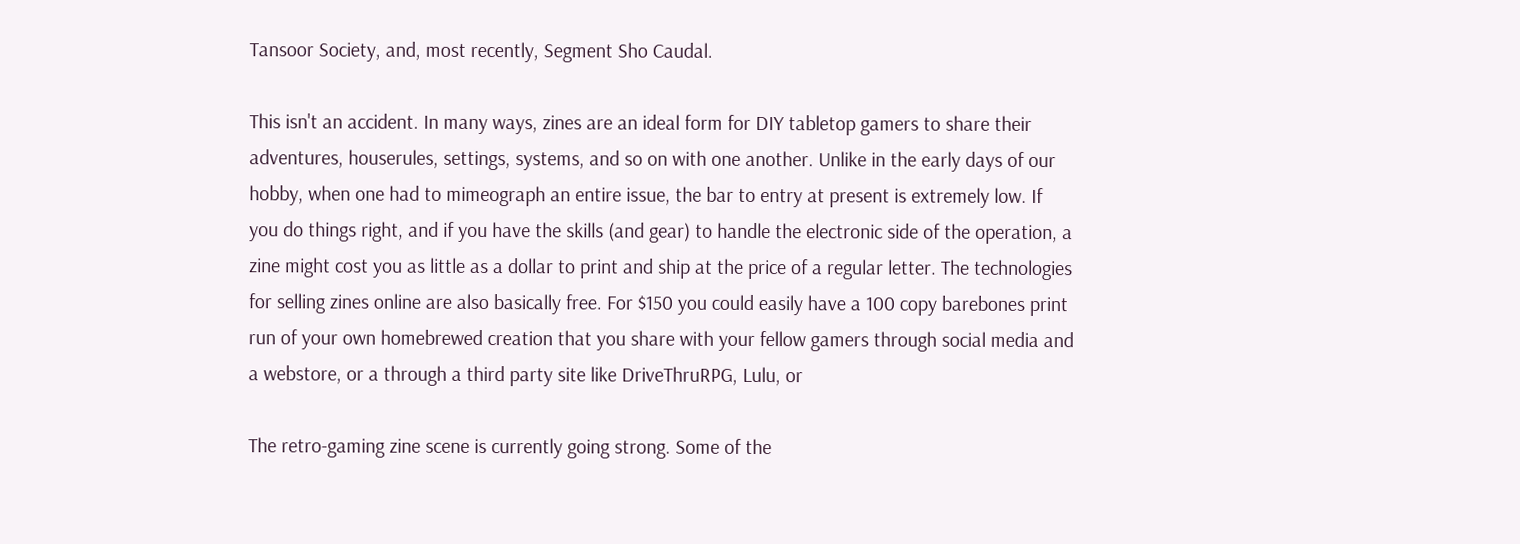Tansoor Society, and, most recently, Segment Sho Caudal.

This isn't an accident. In many ways, zines are an ideal form for DIY tabletop gamers to share their adventures, houserules, settings, systems, and so on with one another. Unlike in the early days of our hobby, when one had to mimeograph an entire issue, the bar to entry at present is extremely low. If you do things right, and if you have the skills (and gear) to handle the electronic side of the operation, a zine might cost you as little as a dollar to print and ship at the price of a regular letter. The technologies for selling zines online are also basically free. For $150 you could easily have a 100 copy barebones print run of your own homebrewed creation that you share with your fellow gamers through social media and a webstore, or a through a third party site like DriveThruRPG, Lulu, or

The retro-gaming zine scene is currently going strong. Some of the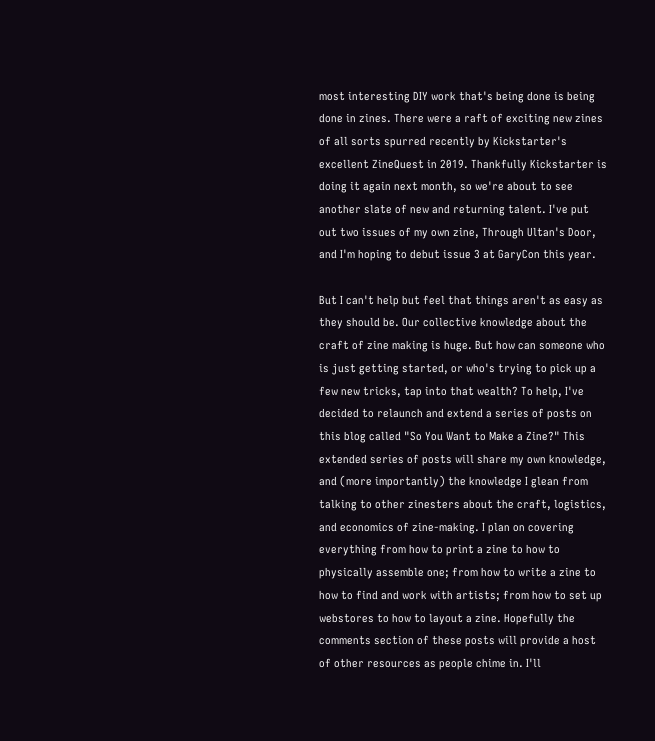most interesting DIY work that's being done is being done in zines. There were a raft of exciting new zines of all sorts spurred recently by Kickstarter's excellent ZineQuest in 2019. Thankfully Kickstarter is doing it again next month, so we're about to see another slate of new and returning talent. I've put out two issues of my own zine, Through Ultan's Door, and I'm hoping to debut issue 3 at GaryCon this year.

But I can't help but feel that things aren't as easy as they should be. Our collective knowledge about the craft of zine making is huge. But how can someone who is just getting started, or who's trying to pick up a few new tricks, tap into that wealth? To help, I've decided to relaunch and extend a series of posts on this blog called "So You Want to Make a Zine?" This extended series of posts will share my own knowledge, and (more importantly) the knowledge I glean from talking to other zinesters about the craft, logistics, and economics of zine-making. I plan on covering everything from how to print a zine to how to physically assemble one; from how to write a zine to how to find and work with artists; from how to set up webstores to how to layout a zine. Hopefully the comments section of these posts will provide a host of other resources as people chime in. I'll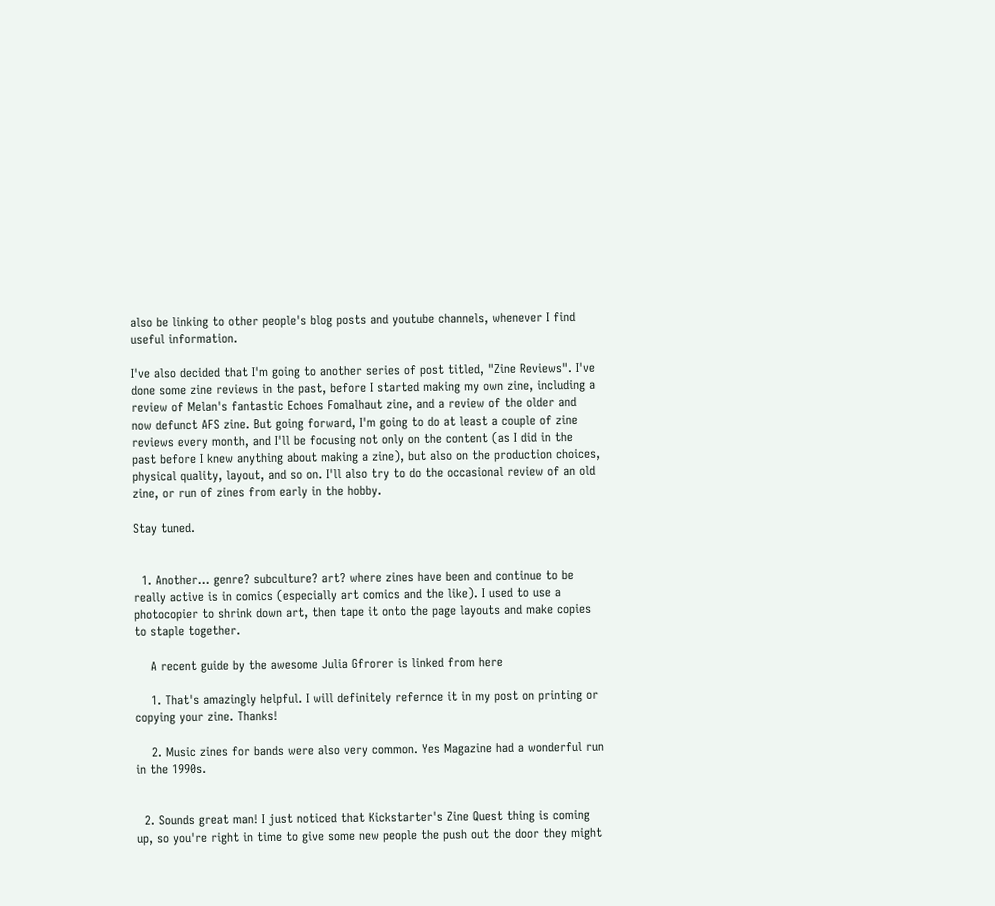also be linking to other people's blog posts and youtube channels, whenever I find useful information.

I've also decided that I'm going to another series of post titled, "Zine Reviews". I've done some zine reviews in the past, before I started making my own zine, including a review of Melan's fantastic Echoes Fomalhaut zine, and a review of the older and now defunct AFS zine. But going forward, I'm going to do at least a couple of zine reviews every month, and I'll be focusing not only on the content (as I did in the past before I knew anything about making a zine), but also on the production choices, physical quality, layout, and so on. I'll also try to do the occasional review of an old zine, or run of zines from early in the hobby.

Stay tuned.


  1. Another... genre? subculture? art? where zines have been and continue to be really active is in comics (especially art comics and the like). I used to use a photocopier to shrink down art, then tape it onto the page layouts and make copies to staple together.

    A recent guide by the awesome Julia Gfrorer is linked from here

    1. That's amazingly helpful. I will definitely refernce it in my post on printing or copying your zine. Thanks!

    2. Music zines for bands were also very common. Yes Magazine had a wonderful run in the 1990s.


  2. Sounds great man! I just noticed that Kickstarter's Zine Quest thing is coming up, so you're right in time to give some new people the push out the door they might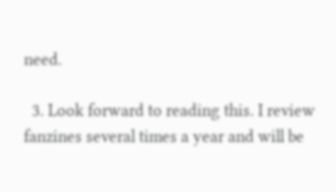need.

  3. Look forward to reading this. I review fanzines several times a year and will be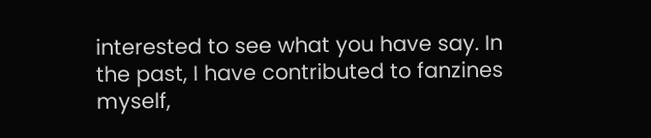interested to see what you have say. In the past, I have contributed to fanzines myself,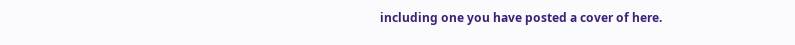including one you have posted a cover of here.